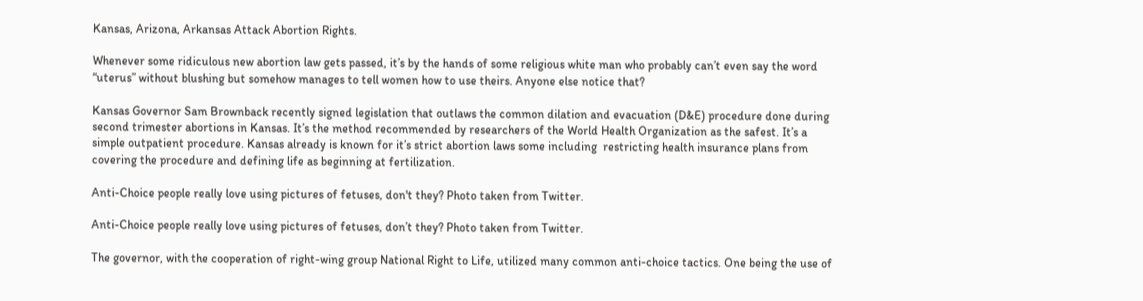Kansas, Arizona, Arkansas Attack Abortion Rights.

Whenever some ridiculous new abortion law gets passed, it’s by the hands of some religious white man who probably can’t even say the word “uterus” without blushing but somehow manages to tell women how to use theirs. Anyone else notice that?

Kansas Governor Sam Brownback recently signed legislation that outlaws the common dilation and evacuation (D&E) procedure done during second trimester abortions in Kansas. It’s the method recommended by researchers of the World Health Organization as the safest. It’s a simple outpatient procedure. Kansas already is known for it’s strict abortion laws some including  restricting health insurance plans from covering the procedure and defining life as beginning at fertilization.

Anti-Choice people really love using pictures of fetuses, don't they? Photo taken from Twitter.

Anti-Choice people really love using pictures of fetuses, don’t they? Photo taken from Twitter.

The governor, with the cooperation of right-wing group National Right to Life, utilized many common anti-choice tactics. One being the use of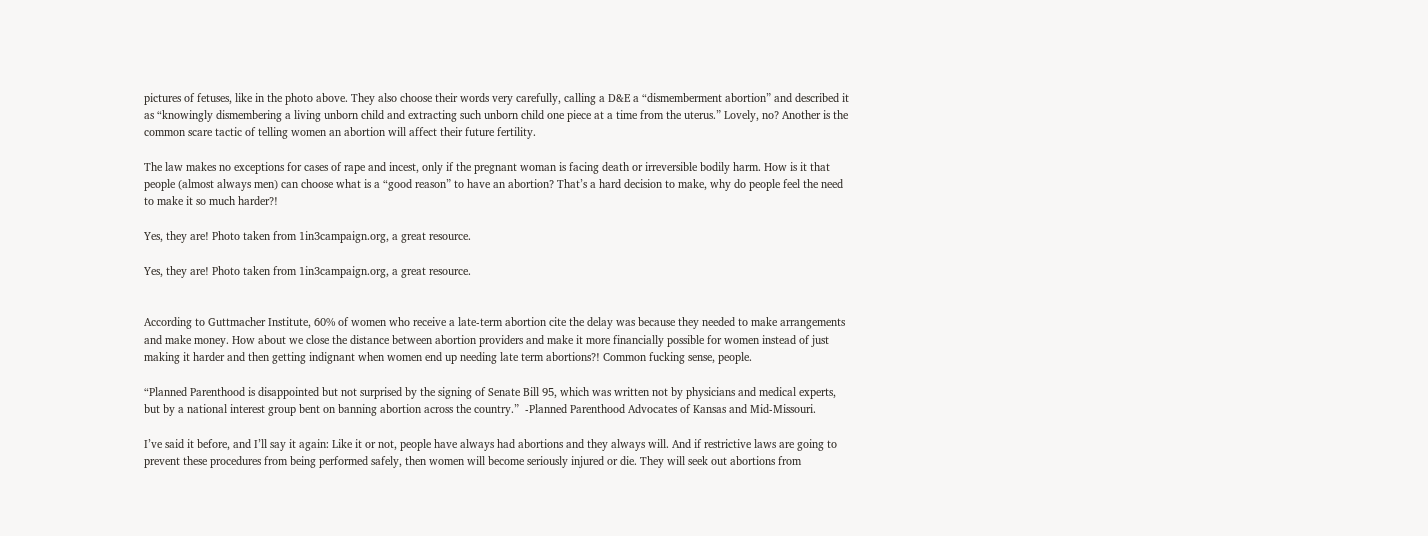pictures of fetuses, like in the photo above. They also choose their words very carefully, calling a D&E a “dismemberment abortion” and described it as “knowingly dismembering a living unborn child and extracting such unborn child one piece at a time from the uterus.” Lovely, no? Another is the common scare tactic of telling women an abortion will affect their future fertility.

The law makes no exceptions for cases of rape and incest, only if the pregnant woman is facing death or irreversible bodily harm. How is it that people (almost always men) can choose what is a “good reason” to have an abortion? That’s a hard decision to make, why do people feel the need to make it so much harder?!

Yes, they are! Photo taken from 1in3campaign.org, a great resource.

Yes, they are! Photo taken from 1in3campaign.org, a great resource.


According to Guttmacher Institute, 60% of women who receive a late-term abortion cite the delay was because they needed to make arrangements and make money. How about we close the distance between abortion providers and make it more financially possible for women instead of just making it harder and then getting indignant when women end up needing late term abortions?! Common fucking sense, people.

“Planned Parenthood is disappointed but not surprised by the signing of Senate Bill 95, which was written not by physicians and medical experts, but by a national interest group bent on banning abortion across the country.”  -Planned Parenthood Advocates of Kansas and Mid-Missouri.

I’ve said it before, and I’ll say it again: Like it or not, people have always had abortions and they always will. And if restrictive laws are going to prevent these procedures from being performed safely, then women will become seriously injured or die. They will seek out abortions from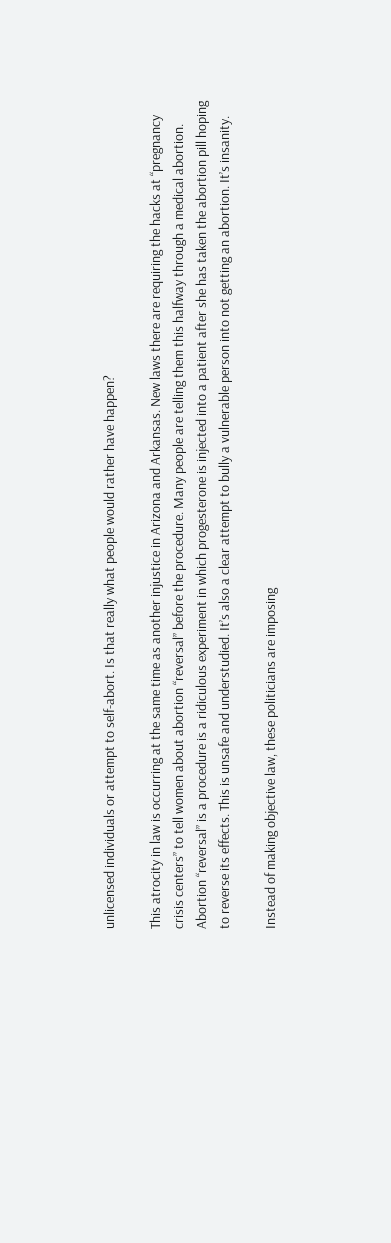unlicensed individuals or attempt to self-abort. Is that really what people would rather have happen?

This atrocity in law is occurring at the same time as another injustice in Arizona and Arkansas. New laws there are requiring the hacks at “pregnancy crisis centers” to tell women about abortion “reversal” before the procedure. Many people are telling them this halfway through a medical abortion. Abortion “reversal” is a procedure is a ridiculous experiment in which progesterone is injected into a patient after she has taken the abortion pill hoping to reverse its effects. This is unsafe and understudied. It’s also a clear attempt to bully a vulnerable person into not getting an abortion. It’s insanity.

Instead of making objective law, these politicians are imposing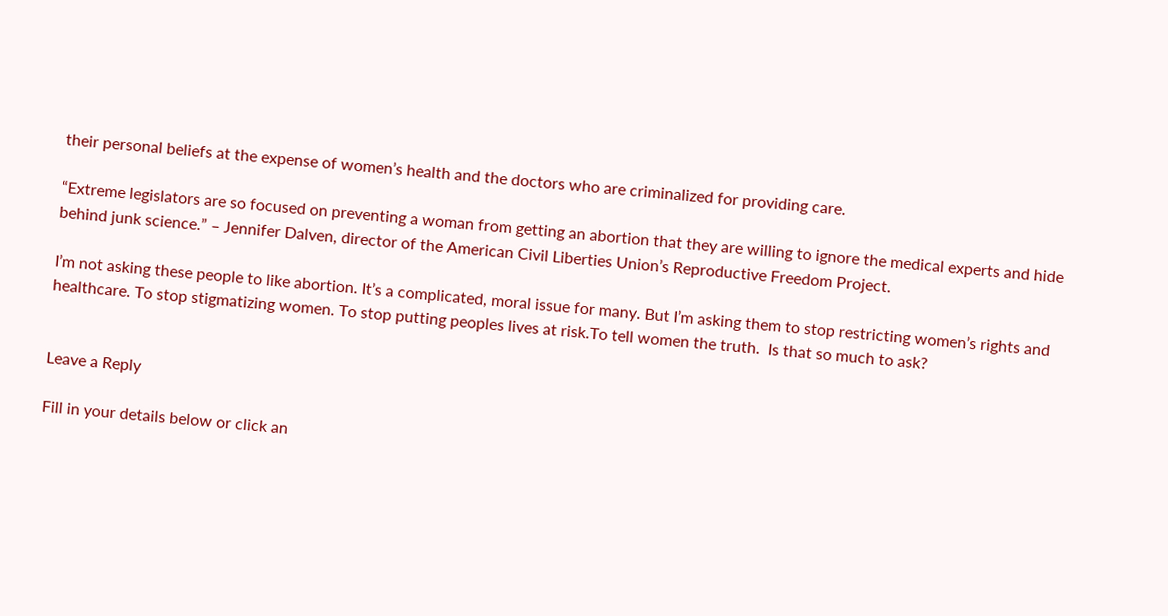their personal beliefs at the expense of women’s health and the doctors who are criminalized for providing care.

“Extreme legislators are so focused on preventing a woman from getting an abortion that they are willing to ignore the medical experts and hide behind junk science.” – Jennifer Dalven, director of the American Civil Liberties Union’s Reproductive Freedom Project.

I’m not asking these people to like abortion. It’s a complicated, moral issue for many. But I’m asking them to stop restricting women’s rights and healthcare. To stop stigmatizing women. To stop putting peoples lives at risk.To tell women the truth.  Is that so much to ask?


Leave a Reply

Fill in your details below or click an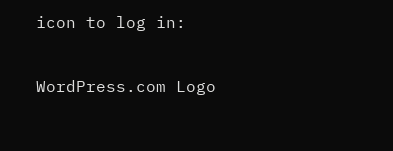icon to log in:

WordPress.com Logo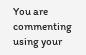You are commenting using your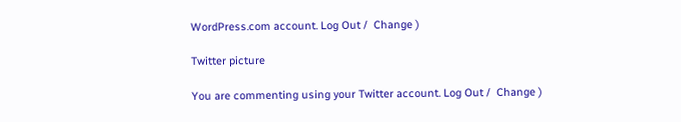WordPress.com account. Log Out /  Change )

Twitter picture

You are commenting using your Twitter account. Log Out /  Change )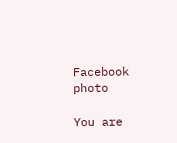Facebook photo

You are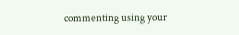commenting using your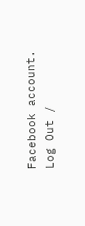Facebook account. Log Out /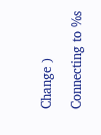Change )

Connecting to %s